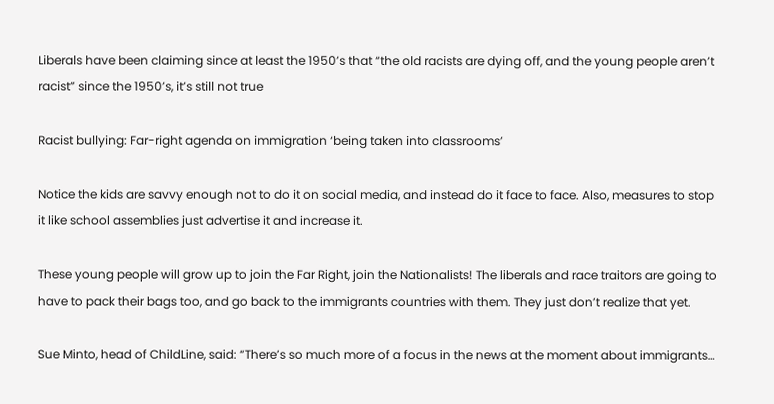Liberals have been claiming since at least the 1950’s that “the old racists are dying off, and the young people aren’t racist” since the 1950’s, it’s still not true

Racist bullying: Far-right agenda on immigration ‘being taken into classrooms’

Notice the kids are savvy enough not to do it on social media, and instead do it face to face. Also, measures to stop it like school assemblies just advertise it and increase it.

These young people will grow up to join the Far Right, join the Nationalists! The liberals and race traitors are going to have to pack their bags too, and go back to the immigrants countries with them. They just don’t realize that yet.

Sue Minto, head of ChildLine, said: “There’s so much more of a focus in the news at the moment about immigrants…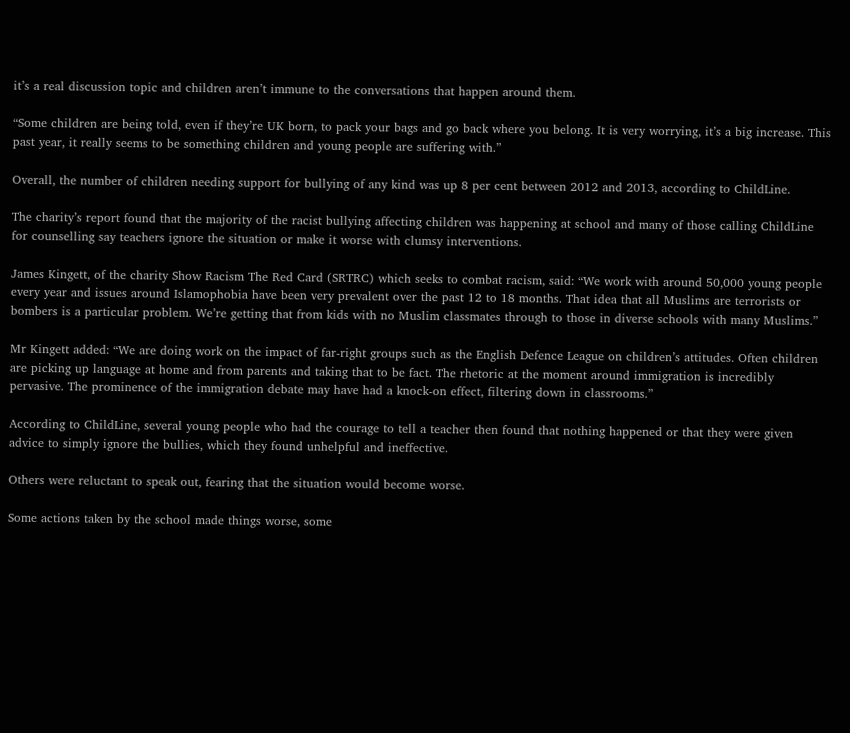it’s a real discussion topic and children aren’t immune to the conversations that happen around them.

“Some children are being told, even if they’re UK born, to pack your bags and go back where you belong. It is very worrying, it’s a big increase. This past year, it really seems to be something children and young people are suffering with.”

Overall, the number of children needing support for bullying of any kind was up 8 per cent between 2012 and 2013, according to ChildLine.

The charity’s report found that the majority of the racist bullying affecting children was happening at school and many of those calling ChildLine for counselling say teachers ignore the situation or make it worse with clumsy interventions.

James Kingett, of the charity Show Racism The Red Card (SRTRC) which seeks to combat racism, said: “We work with around 50,000 young people every year and issues around Islamophobia have been very prevalent over the past 12 to 18 months. That idea that all Muslims are terrorists or bombers is a particular problem. We’re getting that from kids with no Muslim classmates through to those in diverse schools with many Muslims.”

Mr Kingett added: “We are doing work on the impact of far-right groups such as the English Defence League on children’s attitudes. Often children are picking up language at home and from parents and taking that to be fact. The rhetoric at the moment around immigration is incredibly pervasive. The prominence of the immigration debate may have had a knock-on effect, filtering down in classrooms.”

According to ChildLine, several young people who had the courage to tell a teacher then found that nothing happened or that they were given advice to simply ignore the bullies, which they found unhelpful and ineffective.

Others were reluctant to speak out, fearing that the situation would become worse.

Some actions taken by the school made things worse, some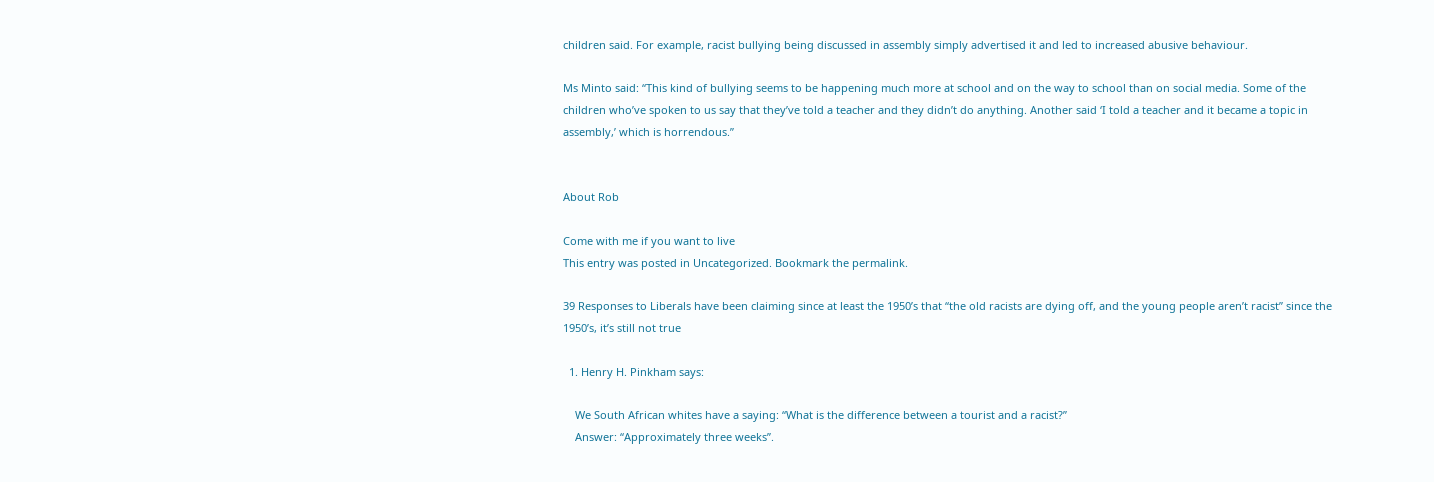children said. For example, racist bullying being discussed in assembly simply advertised it and led to increased abusive behaviour.

Ms Minto said: “This kind of bullying seems to be happening much more at school and on the way to school than on social media. Some of the children who’ve spoken to us say that they’ve told a teacher and they didn’t do anything. Another said ‘I told a teacher and it became a topic in assembly,’ which is horrendous.”


About Rob

Come with me if you want to live
This entry was posted in Uncategorized. Bookmark the permalink.

39 Responses to Liberals have been claiming since at least the 1950’s that “the old racists are dying off, and the young people aren’t racist” since the 1950’s, it’s still not true

  1. Henry H. Pinkham says:

    We South African whites have a saying: “What is the difference between a tourist and a racist?”
    Answer: “Approximately three weeks”.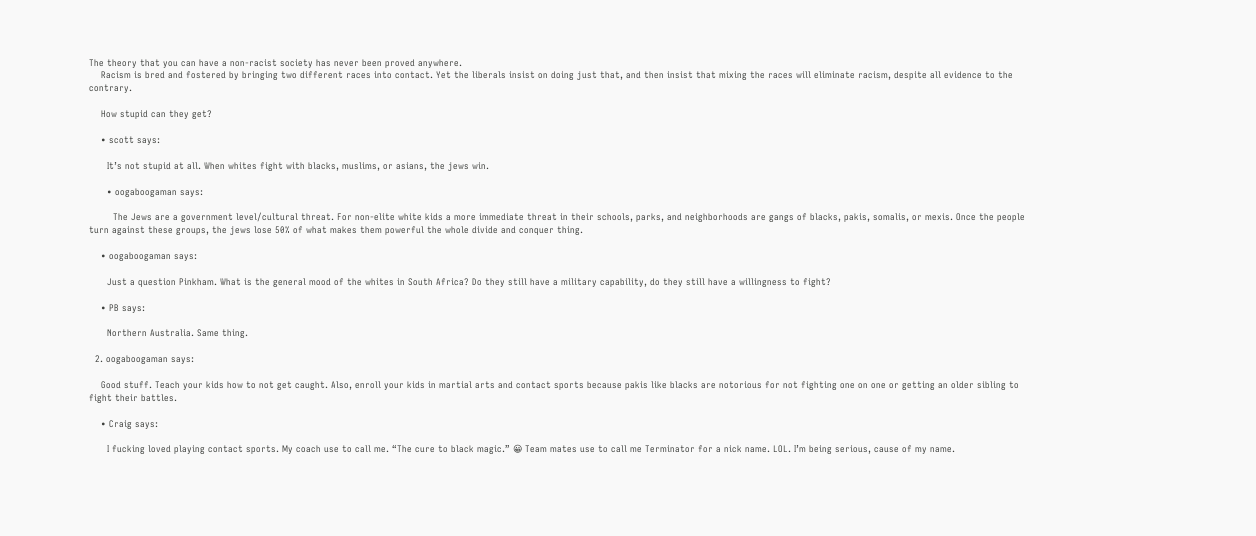The theory that you can have a non-racist society has never been proved anywhere.
    Racism is bred and fostered by bringing two different races into contact. Yet the liberals insist on doing just that, and then insist that mixing the races will eliminate racism, despite all evidence to the contrary.

    How stupid can they get?

    • scott says:

      It’s not stupid at all. When whites fight with blacks, muslims, or asians, the jews win.

      • oogaboogaman says:

        The Jews are a government level/cultural threat. For non-elite white kids a more immediate threat in their schools, parks, and neighborhoods are gangs of blacks, pakis, somalis, or mexis. Once the people turn against these groups, the jews lose 50% of what makes them powerful the whole divide and conquer thing.

    • oogaboogaman says:

      Just a question Pinkham. What is the general mood of the whites in South Africa? Do they still have a military capability, do they still have a willingness to fight?

    • PB says:

      Northern Australia. Same thing.

  2. oogaboogaman says:

    Good stuff. Teach your kids how to not get caught. Also, enroll your kids in martial arts and contact sports because pakis like blacks are notorious for not fighting one on one or getting an older sibling to fight their battles.

    • Craig says:

      I fucking loved playing contact sports. My coach use to call me. “The cure to black magic.” 😀 Team mates use to call me Terminator for a nick name. LOL. I’m being serious, cause of my name.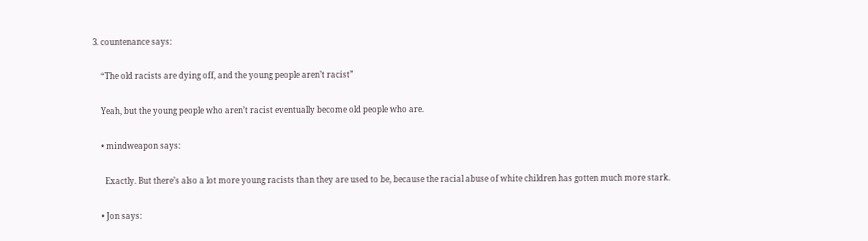3. countenance says:

    “The old racists are dying off, and the young people aren’t racist”

    Yeah, but the young people who aren’t racist eventually become old people who are.

    • mindweapon says:

      Exactly. But there’s also a lot more young racists than they are used to be, because the racial abuse of white children has gotten much more stark.

    • Jon says: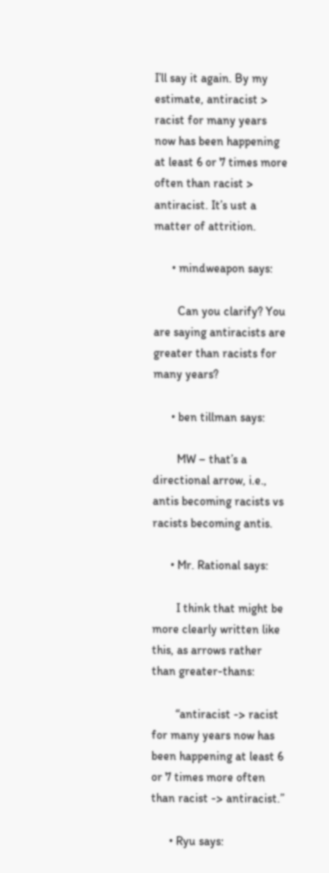I’ll say it again. By my estimate, antiracist > racist for many years now has been happening at least 6 or 7 times more often than racist > antiracist. It’s ust a matter of attrition.

      • mindweapon says:

        Can you clarify? You are saying antiracists are greater than racists for many years?

      • ben tillman says:

        MW – that’s a directional arrow, i.e., antis becoming racists vs racists becoming antis.

      • Mr. Rational says:

        I think that might be more clearly written like this, as arrows rather than greater-thans:

        “antiracist -> racist for many years now has been happening at least 6 or 7 times more often than racist -> antiracist.”

      • Ryu says: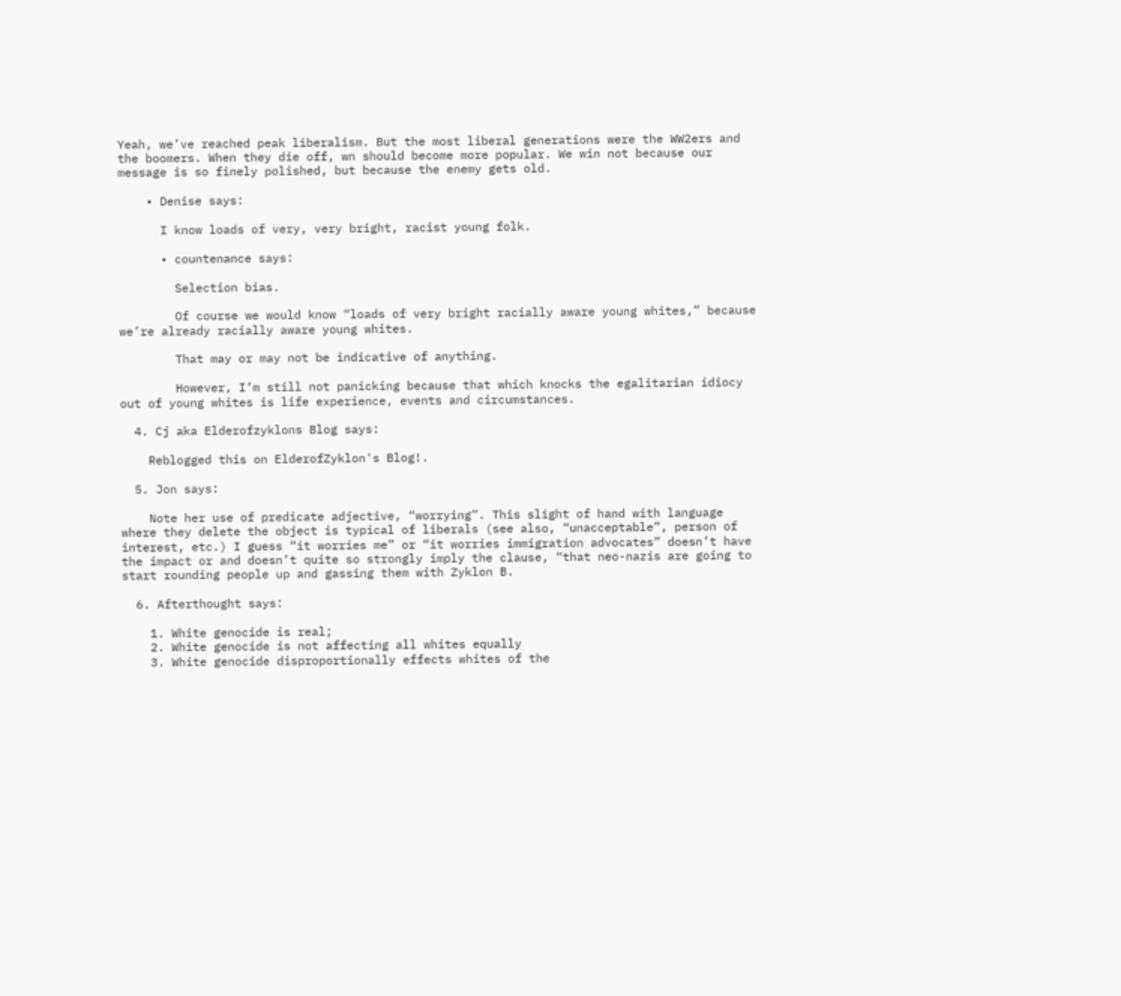Yeah, we’ve reached peak liberalism. But the most liberal generations were the WW2ers and the boomers. When they die off, wn should become more popular. We win not because our message is so finely polished, but because the enemy gets old.

    • Denise says:

      I know loads of very, very bright, racist young folk.

      • countenance says:

        Selection bias.

        Of course we would know “loads of very bright racially aware young whites,” because we’re already racially aware young whites.

        That may or may not be indicative of anything.

        However, I’m still not panicking because that which knocks the egalitarian idiocy out of young whites is life experience, events and circumstances.

  4. Cj aka Elderofzyklons Blog says:

    Reblogged this on ElderofZyklon's Blog!.

  5. Jon says:

    Note her use of predicate adjective, “worrying”. This slight of hand with language where they delete the object is typical of liberals (see also, “unacceptable”, person of interest, etc.) I guess “it worries me” or “it worries immigration advocates” doesn’t have the impact or and doesn’t quite so strongly imply the clause, “that neo-nazis are going to start rounding people up and gassing them with Zyklon B.

  6. Afterthought says:

    1. White genocide is real;
    2. White genocide is not affecting all whites equally
    3. White genocide disproportionally effects whites of the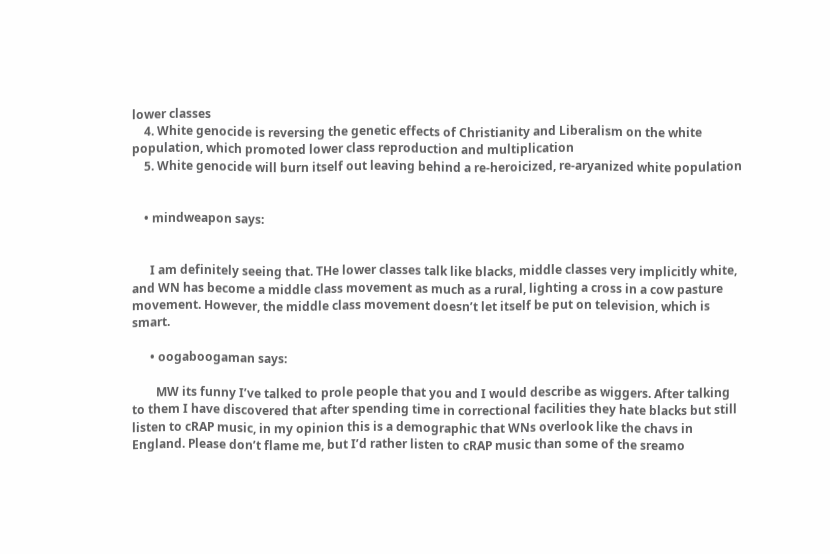lower classes
    4. White genocide is reversing the genetic effects of Christianity and Liberalism on the white population, which promoted lower class reproduction and multiplication
    5. White genocide will burn itself out leaving behind a re-heroicized, re-aryanized white population


    • mindweapon says:


      I am definitely seeing that. THe lower classes talk like blacks, middle classes very implicitly white, and WN has become a middle class movement as much as a rural, lighting a cross in a cow pasture movement. However, the middle class movement doesn’t let itself be put on television, which is smart.

      • oogaboogaman says:

        MW its funny I’ve talked to prole people that you and I would describe as wiggers. After talking to them I have discovered that after spending time in correctional facilities they hate blacks but still listen to cRAP music, in my opinion this is a demographic that WNs overlook like the chavs in England. Please don’t flame me, but I’d rather listen to cRAP music than some of the sreamo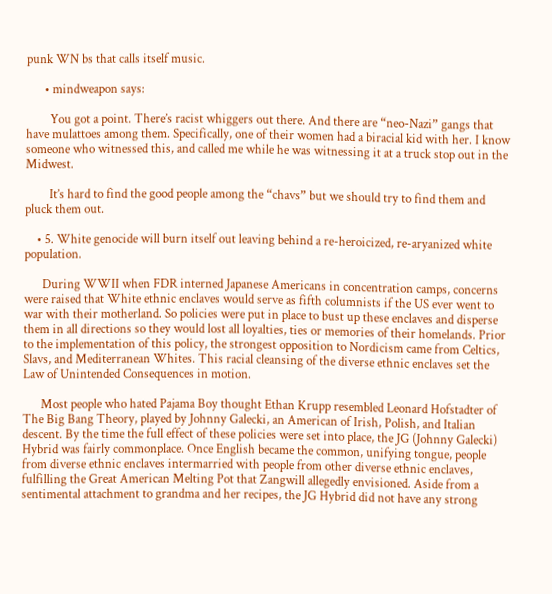punk WN bs that calls itself music.

      • mindweapon says:

        You got a point. There’s racist whiggers out there. And there are “neo-Nazi” gangs that have mulattoes among them. Specifically, one of their women had a biracial kid with her. I know someone who witnessed this, and called me while he was witnessing it at a truck stop out in the Midwest.

        It’s hard to find the good people among the “chavs” but we should try to find them and pluck them out.

    • 5. White genocide will burn itself out leaving behind a re-heroicized, re-aryanized white population.

      During WWII when FDR interned Japanese Americans in concentration camps, concerns were raised that White ethnic enclaves would serve as fifth columnists if the US ever went to war with their motherland. So policies were put in place to bust up these enclaves and disperse them in all directions so they would lost all loyalties, ties or memories of their homelands. Prior to the implementation of this policy, the strongest opposition to Nordicism came from Celtics, Slavs, and Mediterranean Whites. This racial cleansing of the diverse ethnic enclaves set the Law of Unintended Consequences in motion.

      Most people who hated Pajama Boy thought Ethan Krupp resembled Leonard Hofstadter of The Big Bang Theory, played by Johnny Galecki, an American of Irish, Polish, and Italian descent. By the time the full effect of these policies were set into place, the JG (Johnny Galecki) Hybrid was fairly commonplace. Once English became the common, unifying tongue, people from diverse ethnic enclaves intermarried with people from other diverse ethnic enclaves, fulfilling the Great American Melting Pot that Zangwill allegedly envisioned. Aside from a sentimental attachment to grandma and her recipes, the JG Hybrid did not have any strong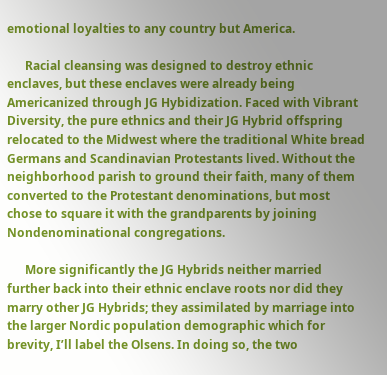emotional loyalties to any country but America.

      Racial cleansing was designed to destroy ethnic enclaves, but these enclaves were already being Americanized through JG Hybidization. Faced with Vibrant Diversity, the pure ethnics and their JG Hybrid offspring relocated to the Midwest where the traditional White bread Germans and Scandinavian Protestants lived. Without the neighborhood parish to ground their faith, many of them converted to the Protestant denominations, but most chose to square it with the grandparents by joining Nondenominational congregations.

      More significantly the JG Hybrids neither married further back into their ethnic enclave roots nor did they marry other JG Hybrids; they assimilated by marriage into the larger Nordic population demographic which for brevity, I’ll label the Olsens. In doing so, the two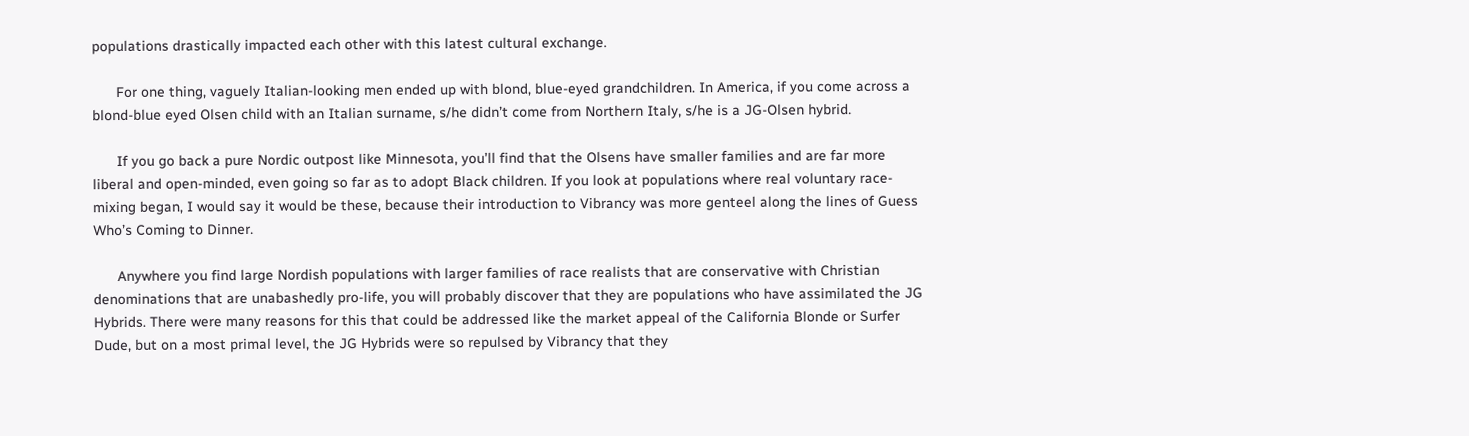populations drastically impacted each other with this latest cultural exchange.

      For one thing, vaguely Italian-looking men ended up with blond, blue-eyed grandchildren. In America, if you come across a blond-blue eyed Olsen child with an Italian surname, s/he didn’t come from Northern Italy, s/he is a JG-Olsen hybrid.

      If you go back a pure Nordic outpost like Minnesota, you’ll find that the Olsens have smaller families and are far more liberal and open-minded, even going so far as to adopt Black children. If you look at populations where real voluntary race-mixing began, I would say it would be these, because their introduction to Vibrancy was more genteel along the lines of Guess Who’s Coming to Dinner.

      Anywhere you find large Nordish populations with larger families of race realists that are conservative with Christian denominations that are unabashedly pro-life, you will probably discover that they are populations who have assimilated the JG Hybrids. There were many reasons for this that could be addressed like the market appeal of the California Blonde or Surfer Dude, but on a most primal level, the JG Hybrids were so repulsed by Vibrancy that they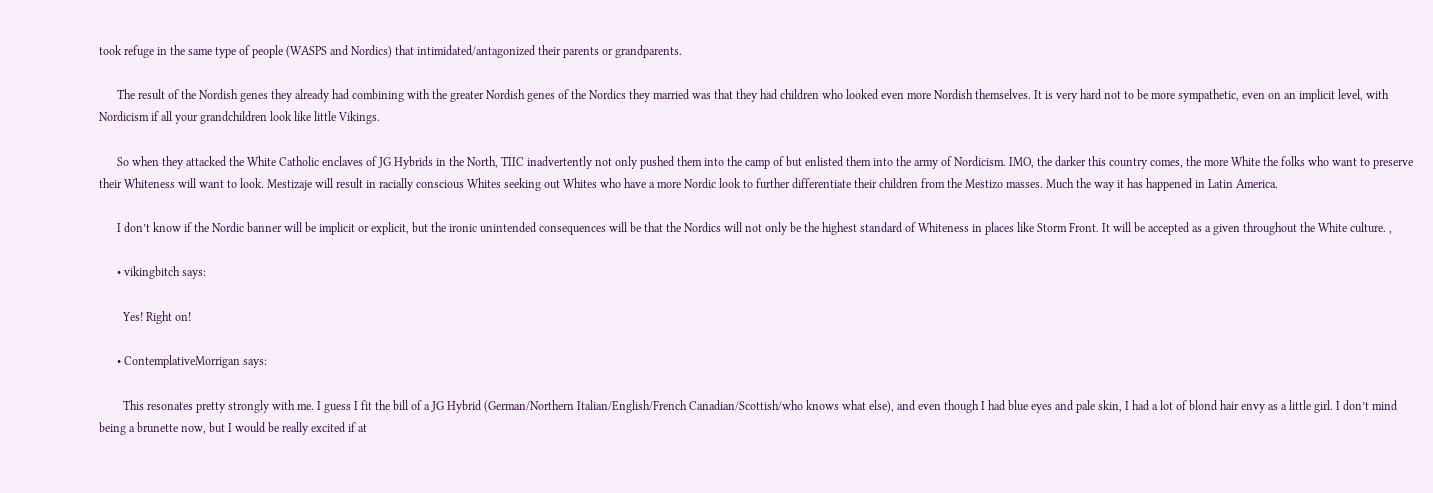took refuge in the same type of people (WASPS and Nordics) that intimidated/antagonized their parents or grandparents.

      The result of the Nordish genes they already had combining with the greater Nordish genes of the Nordics they married was that they had children who looked even more Nordish themselves. It is very hard not to be more sympathetic, even on an implicit level, with Nordicism if all your grandchildren look like little Vikings.

      So when they attacked the White Catholic enclaves of JG Hybrids in the North, TIIC inadvertently not only pushed them into the camp of but enlisted them into the army of Nordicism. IMO, the darker this country comes, the more White the folks who want to preserve their Whiteness will want to look. Mestizaje will result in racially conscious Whites seeking out Whites who have a more Nordic look to further differentiate their children from the Mestizo masses. Much the way it has happened in Latin America.

      I don’t know if the Nordic banner will be implicit or explicit, but the ironic unintended consequences will be that the Nordics will not only be the highest standard of Whiteness in places like Storm Front. It will be accepted as a given throughout the White culture. ,

      • vikingbitch says:

        Yes! Right on!

      • ContemplativeMorrigan says:

        This resonates pretty strongly with me. I guess I fit the bill of a JG Hybrid (German/Northern Italian/English/French Canadian/Scottish/who knows what else), and even though I had blue eyes and pale skin, I had a lot of blond hair envy as a little girl. I don’t mind being a brunette now, but I would be really excited if at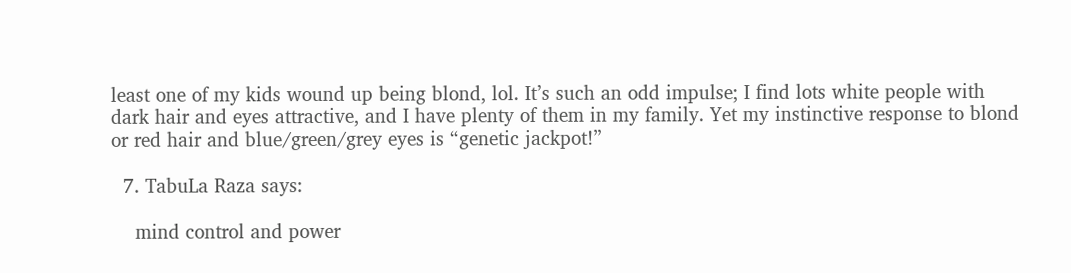least one of my kids wound up being blond, lol. It’s such an odd impulse; I find lots white people with dark hair and eyes attractive, and I have plenty of them in my family. Yet my instinctive response to blond or red hair and blue/green/grey eyes is “genetic jackpot!”

  7. TabuLa Raza says:

    mind control and power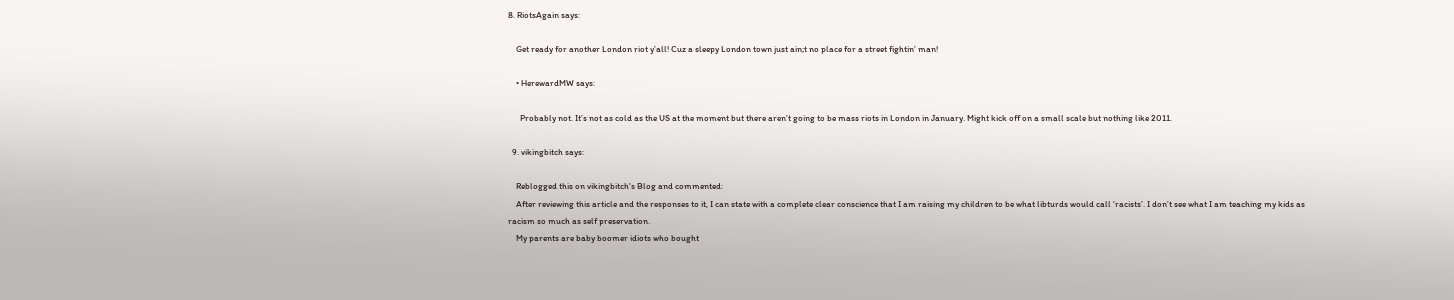8. RiotsAgain says:

    Get ready for another London riot y’all! Cuz a sleepy London town just ain;t no place for a street fightin’ man!

    • HerewardMW says:

      Probably not. It’s not as cold as the US at the moment but there aren’t going to be mass riots in London in January. Might kick off on a small scale but nothing like 2011.

  9. vikingbitch says:

    Reblogged this on vikingbitch's Blog and commented:
    After reviewing this article and the responses to it, I can state with a complete clear conscience that I am raising my children to be what libturds would call ‘racists’. I don’t see what I am teaching my kids as racism so much as self preservation.
    My parents are baby boomer idiots who bought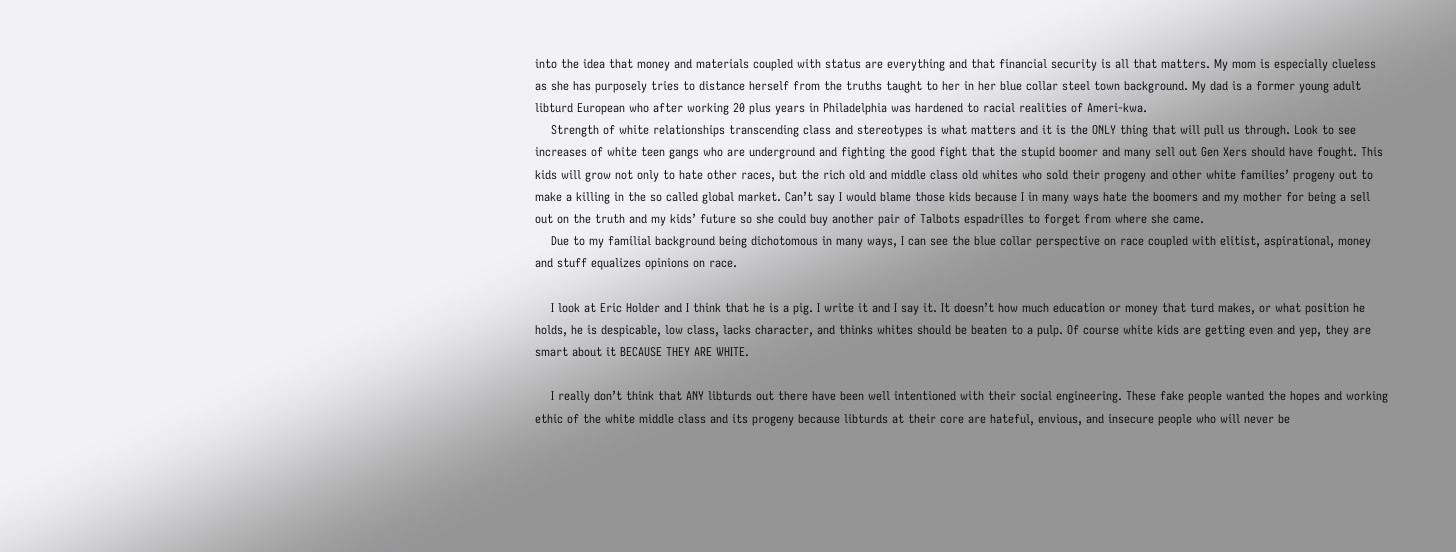into the idea that money and materials coupled with status are everything and that financial security is all that matters. My mom is especially clueless as she has purposely tries to distance herself from the truths taught to her in her blue collar steel town background. My dad is a former young adult libturd European who after working 20 plus years in Philadelphia was hardened to racial realities of Ameri-kwa.
    Strength of white relationships transcending class and stereotypes is what matters and it is the ONLY thing that will pull us through. Look to see increases of white teen gangs who are underground and fighting the good fight that the stupid boomer and many sell out Gen Xers should have fought. This kids will grow not only to hate other races, but the rich old and middle class old whites who sold their progeny and other white families’ progeny out to make a killing in the so called global market. Can’t say I would blame those kids because I in many ways hate the boomers and my mother for being a sell out on the truth and my kids’ future so she could buy another pair of Talbots espadrilles to forget from where she came.
    Due to my familial background being dichotomous in many ways, I can see the blue collar perspective on race coupled with elitist, aspirational, money and stuff equalizes opinions on race.

    I look at Eric Holder and I think that he is a pig. I write it and I say it. It doesn’t how much education or money that turd makes, or what position he holds, he is despicable, low class, lacks character, and thinks whites should be beaten to a pulp. Of course white kids are getting even and yep, they are smart about it BECAUSE THEY ARE WHITE.

    I really don’t think that ANY libturds out there have been well intentioned with their social engineering. These fake people wanted the hopes and working ethic of the white middle class and its progeny because libturds at their core are hateful, envious, and insecure people who will never be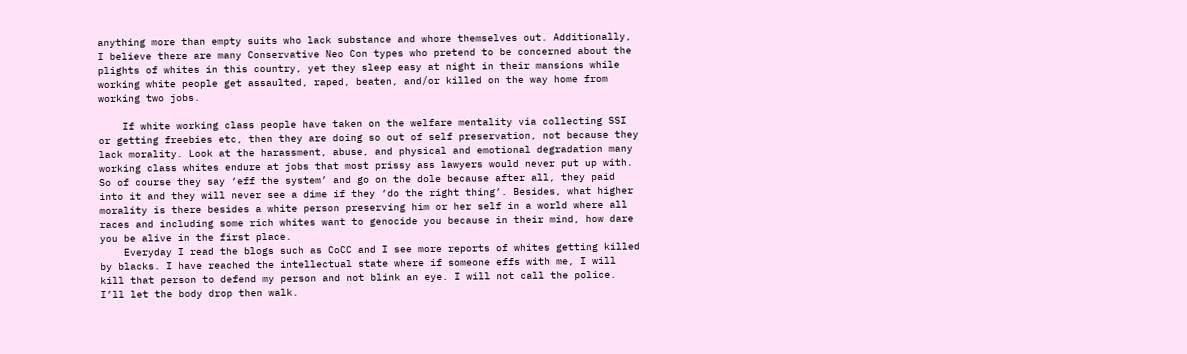anything more than empty suits who lack substance and whore themselves out. Additionally, I believe there are many Conservative Neo Con types who pretend to be concerned about the plights of whites in this country, yet they sleep easy at night in their mansions while working white people get assaulted, raped, beaten, and/or killed on the way home from working two jobs.

    If white working class people have taken on the welfare mentality via collecting SSI or getting freebies etc, then they are doing so out of self preservation, not because they lack morality. Look at the harassment, abuse, and physical and emotional degradation many working class whites endure at jobs that most prissy ass lawyers would never put up with. So of course they say ‘eff the system’ and go on the dole because after all, they paid into it and they will never see a dime if they ‘do the right thing’. Besides, what higher morality is there besides a white person preserving him or her self in a world where all races and including some rich whites want to genocide you because in their mind, how dare you be alive in the first place.
    Everyday I read the blogs such as CoCC and I see more reports of whites getting killed by blacks. I have reached the intellectual state where if someone effs with me, I will kill that person to defend my person and not blink an eye. I will not call the police. I’ll let the body drop then walk.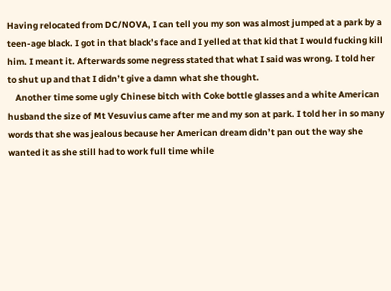Having relocated from DC/NOVA, I can tell you my son was almost jumped at a park by a teen-age black. I got in that black’s face and I yelled at that kid that I would fucking kill him. I meant it. Afterwards some negress stated that what I said was wrong. I told her to shut up and that I didn’t give a damn what she thought.
    Another time some ugly Chinese bitch with Coke bottle glasses and a white American husband the size of Mt Vesuvius came after me and my son at park. I told her in so many words that she was jealous because her American dream didn’t pan out the way she wanted it as she still had to work full time while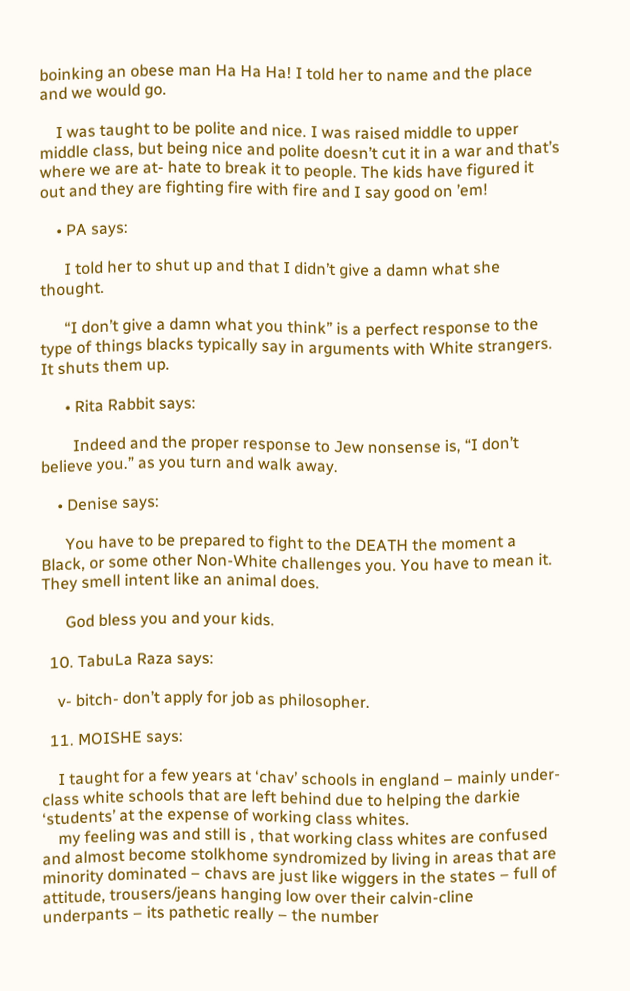boinking an obese man Ha Ha Ha! I told her to name and the place and we would go.

    I was taught to be polite and nice. I was raised middle to upper middle class, but being nice and polite doesn’t cut it in a war and that’s where we are at- hate to break it to people. The kids have figured it out and they are fighting fire with fire and I say good on ’em!

    • PA says:

      I told her to shut up and that I didn’t give a damn what she thought.

      “I don’t give a damn what you think” is a perfect response to the type of things blacks typically say in arguments with White strangers. It shuts them up.

      • Rita Rabbit says:

        Indeed and the proper response to Jew nonsense is, “I don’t believe you.” as you turn and walk away.

    • Denise says:

      You have to be prepared to fight to the DEATH the moment a Black, or some other Non-White challenges you. You have to mean it. They smell intent like an animal does.

      God bless you and your kids.

  10. TabuLa Raza says:

    v- bitch- don’t apply for job as philosopher.

  11. MOISHE says:

    I taught for a few years at ‘chav’ schools in england – mainly under-class white schools that are left behind due to helping the darkie ‘students’ at the expense of working class whites.
    my feeling was and still is , that working class whites are confused and almost become stolkhome syndromized by living in areas that are minority dominated – chavs are just like wiggers in the states – full of attitude, trousers/jeans hanging low over their calvin-cline underpants – its pathetic really – the number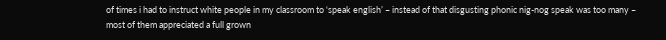of times i had to instruct white people in my classroom to ‘speak english’ – instead of that disgusting phonic nig-nog speak was too many – most of them appreciated a full grown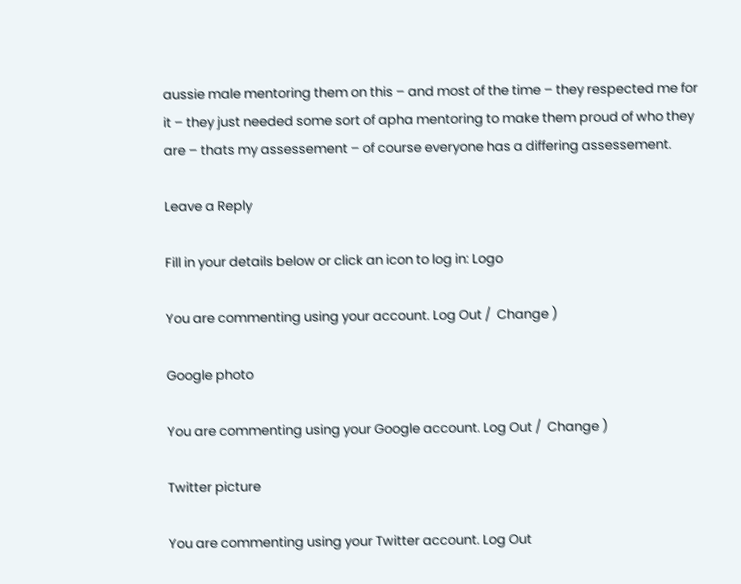aussie male mentoring them on this – and most of the time – they respected me for it – they just needed some sort of apha mentoring to make them proud of who they are – thats my assessement – of course everyone has a differing assessement.

Leave a Reply

Fill in your details below or click an icon to log in: Logo

You are commenting using your account. Log Out /  Change )

Google photo

You are commenting using your Google account. Log Out /  Change )

Twitter picture

You are commenting using your Twitter account. Log Out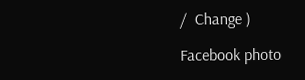/  Change )

Facebook photo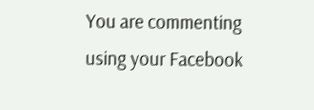You are commenting using your Facebook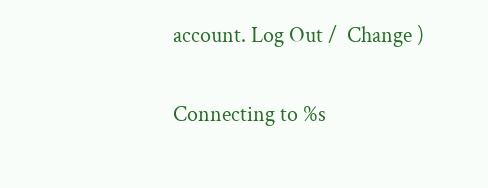account. Log Out /  Change )

Connecting to %s